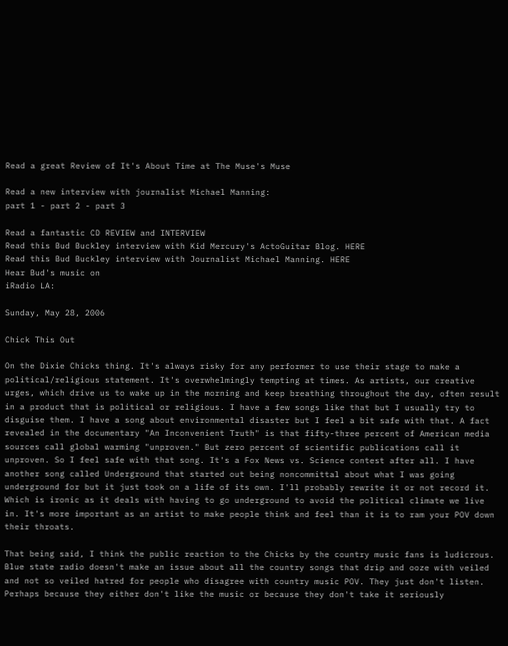Read a great Review of It's About Time at The Muse's Muse

Read a new interview with journalist Michael Manning:
part 1 - part 2 - part 3

Read a fantastic CD REVIEW and INTERVIEW
Read this Bud Buckley interview with Kid Mercury's ActoGuitar Blog. HERE
Read this Bud Buckley interview with Journalist Michael Manning. HERE
Hear Bud's music on
iRadio LA:

Sunday, May 28, 2006

Chick This Out

On the Dixie Chicks thing. It's always risky for any performer to use their stage to make a political/religious statement. It's overwhelmingly tempting at times. As artists, our creative urges, which drive us to wake up in the morning and keep breathing throughout the day, often result in a product that is political or religious. I have a few songs like that but I usually try to disguise them. I have a song about environmental disaster but I feel a bit safe with that. A fact revealed in the documentary "An Inconvenient Truth" is that fifty-three percent of American media sources call global warming "unproven." But zero percent of scientific publications call it unproven. So I feel safe with that song. It's a Fox News vs. Science contest after all. I have another song called Underground that started out being noncommittal about what I was going underground for but it just took on a life of its own. I'll probably rewrite it or not record it. Which is ironic as it deals with having to go underground to avoid the political climate we live in. It's more important as an artist to make people think and feel than it is to ram your POV down their throats.

That being said, I think the public reaction to the Chicks by the country music fans is ludicrous. Blue state radio doesn't make an issue about all the country songs that drip and ooze with veiled and not so veiled hatred for people who disagree with country music POV. They just don't listen. Perhaps because they either don't like the music or because they don't take it seriously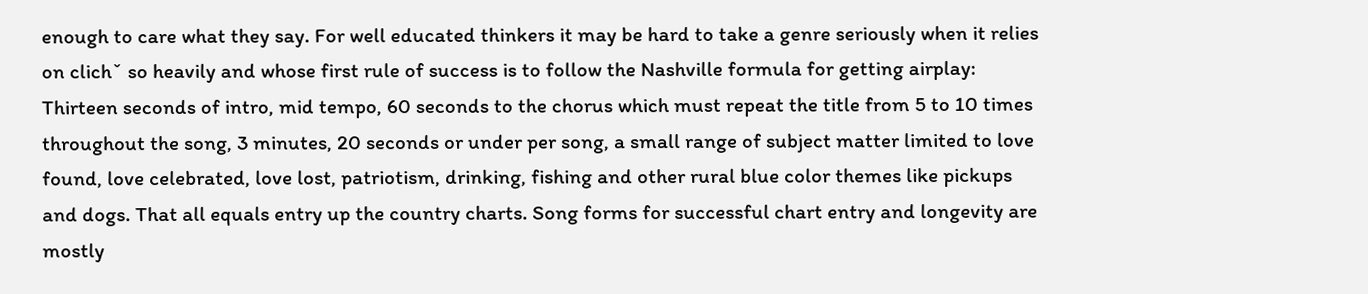enough to care what they say. For well educated thinkers it may be hard to take a genre seriously when it relies on clichˇ so heavily and whose first rule of success is to follow the Nashville formula for getting airplay:
Thirteen seconds of intro, mid tempo, 60 seconds to the chorus which must repeat the title from 5 to 10 times throughout the song, 3 minutes, 20 seconds or under per song, a small range of subject matter limited to love found, love celebrated, love lost, patriotism, drinking, fishing and other rural blue color themes like pickups and dogs. That all equals entry up the country charts. Song forms for successful chart entry and longevity are mostly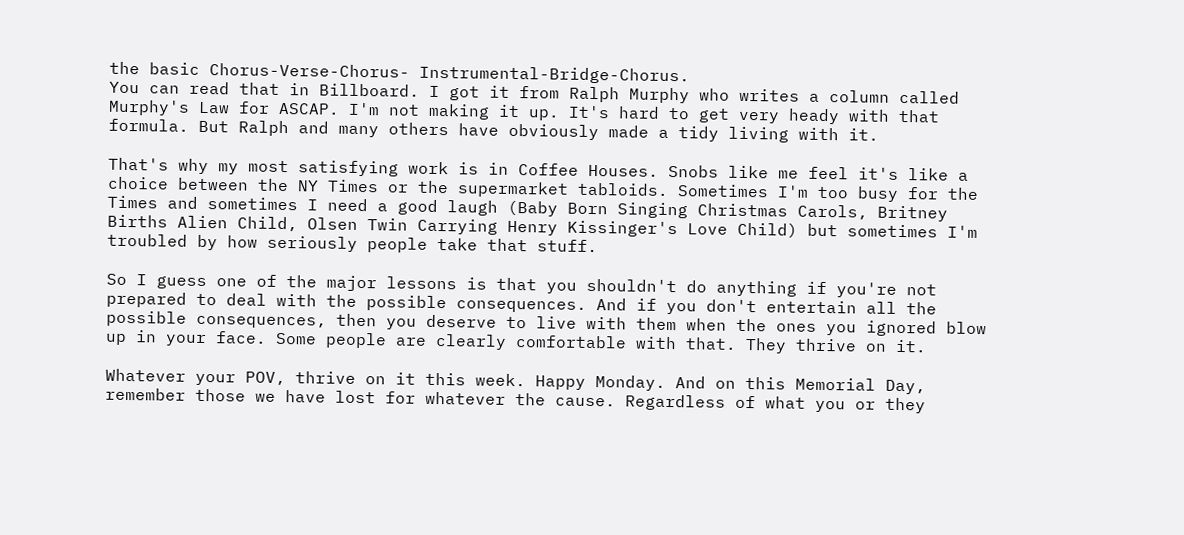the basic Chorus-Verse-Chorus- Instrumental-Bridge-Chorus.
You can read that in Billboard. I got it from Ralph Murphy who writes a column called Murphy's Law for ASCAP. I'm not making it up. It's hard to get very heady with that formula. But Ralph and many others have obviously made a tidy living with it.

That's why my most satisfying work is in Coffee Houses. Snobs like me feel it's like a choice between the NY Times or the supermarket tabloids. Sometimes I'm too busy for the Times and sometimes I need a good laugh (Baby Born Singing Christmas Carols, Britney Births Alien Child, Olsen Twin Carrying Henry Kissinger's Love Child) but sometimes I'm troubled by how seriously people take that stuff.

So I guess one of the major lessons is that you shouldn't do anything if you're not prepared to deal with the possible consequences. And if you don't entertain all the possible consequences, then you deserve to live with them when the ones you ignored blow up in your face. Some people are clearly comfortable with that. They thrive on it.

Whatever your POV, thrive on it this week. Happy Monday. And on this Memorial Day, remember those we have lost for whatever the cause. Regardless of what you or they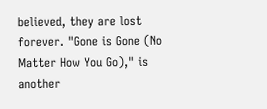believed, they are lost forever. "Gone is Gone (No Matter How You Go)," is another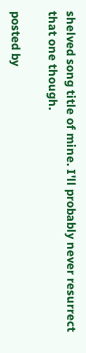shelved song title of mine. I'll probably never resurrect that one though.

posted by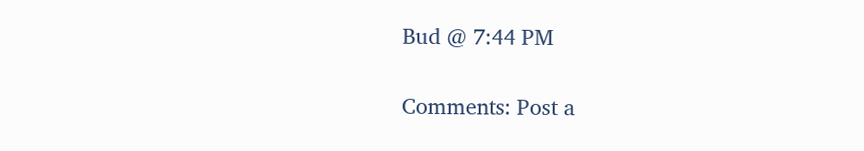Bud @ 7:44 PM

Comments: Post a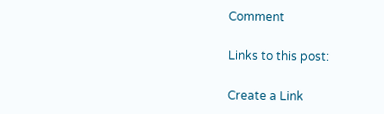Comment

Links to this post:

Create a Link